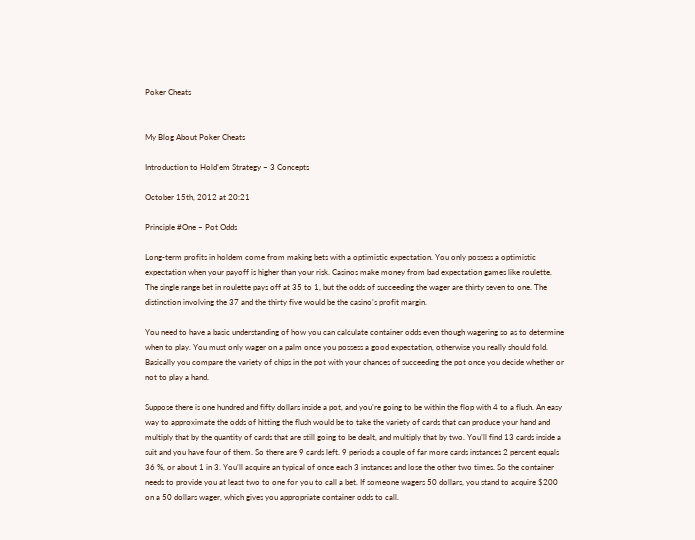Poker Cheats


My Blog About Poker Cheats

Introduction to Hold’em Strategy – 3 Concepts

October 15th, 2012 at 20:21

Principle #One – Pot Odds

Long-term profits in holdem come from making bets with a optimistic expectation. You only possess a optimistic expectation when your payoff is higher than your risk. Casinos make money from bad expectation games like roulette. The single range bet in roulette pays off at 35 to 1, but the odds of succeeding the wager are thirty seven to one. The distinction involving the 37 and the thirty five would be the casino’s profit margin.

You need to have a basic understanding of how you can calculate container odds even though wagering so as to determine when to play. You must only wager on a palm once you possess a good expectation, otherwise you really should fold. Basically you compare the variety of chips in the pot with your chances of succeeding the pot once you decide whether or not to play a hand.

Suppose there is one hundred and fifty dollars inside a pot, and you’re going to be within the flop with 4 to a flush. An easy way to approximate the odds of hitting the flush would be to take the variety of cards that can produce your hand and multiply that by the quantity of cards that are still going to be dealt, and multiply that by two. You’ll find 13 cards inside a suit and you have four of them. So there are 9 cards left. 9 periods a couple of far more cards instances 2 percent equals 36 %, or about 1 in 3. You’ll acquire an typical of once each 3 instances and lose the other two times. So the container needs to provide you at least two to one for you to call a bet. If someone wagers 50 dollars, you stand to acquire $200 on a 50 dollars wager, which gives you appropriate container odds to call.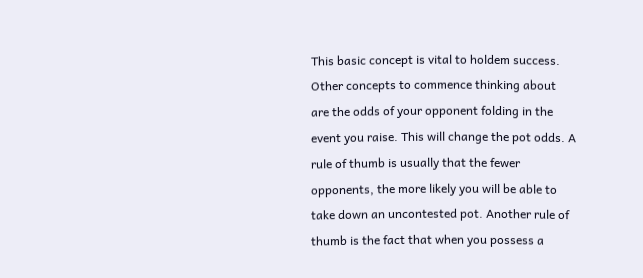This basic concept is vital to holdem success. Other concepts to commence thinking about are the odds of your opponent folding in the event you raise. This will change the pot odds. A rule of thumb is usually that the fewer opponents, the more likely you will be able to take down an uncontested pot. Another rule of thumb is the fact that when you possess a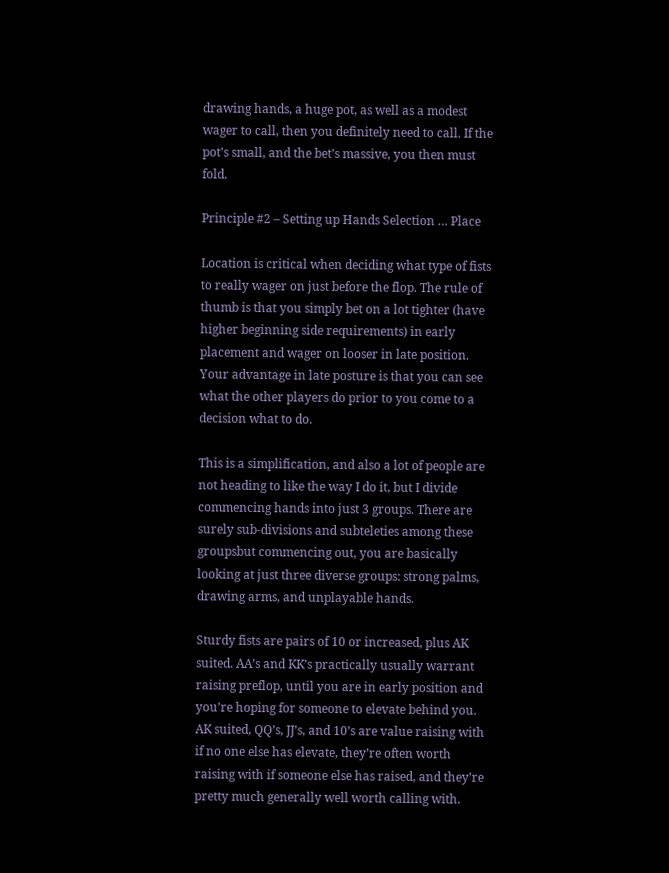drawing hands, a huge pot, as well as a modest wager to call, then you definitely need to call. If the pot’s small, and the bet’s massive, you then must fold.

Principle #2 – Setting up Hands Selection … Place

Location is critical when deciding what type of fists to really wager on just before the flop. The rule of thumb is that you simply bet on a lot tighter (have higher beginning side requirements) in early placement and wager on looser in late position. Your advantage in late posture is that you can see what the other players do prior to you come to a decision what to do.

This is a simplification, and also a lot of people are not heading to like the way I do it, but I divide commencing hands into just 3 groups. There are surely sub-divisions and subteleties among these groupsbut commencing out, you are basically looking at just three diverse groups: strong palms, drawing arms, and unplayable hands.

Sturdy fists are pairs of 10 or increased, plus AK suited. AA’s and KK’s practically usually warrant raising preflop, until you are in early position and you’re hoping for someone to elevate behind you. AK suited, QQ’s, JJ’s, and 10’s are value raising with if no one else has elevate, they’re often worth raising with if someone else has raised, and they’re pretty much generally well worth calling with.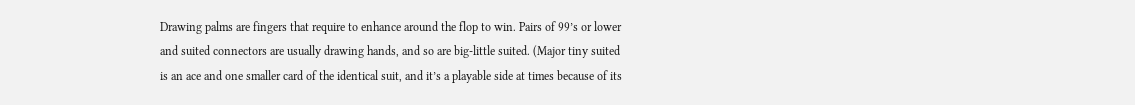Drawing palms are fingers that require to enhance around the flop to win. Pairs of 99’s or lower and suited connectors are usually drawing hands, and so are big-little suited. (Major tiny suited is an ace and one smaller card of the identical suit, and it’s a playable side at times because of its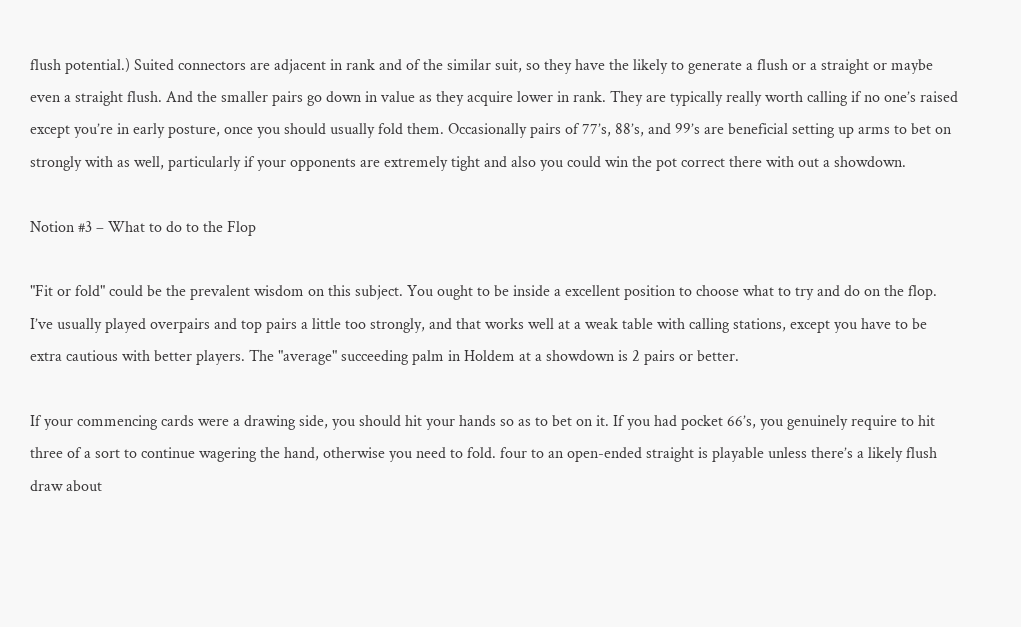flush potential.) Suited connectors are adjacent in rank and of the similar suit, so they have the likely to generate a flush or a straight or maybe even a straight flush. And the smaller pairs go down in value as they acquire lower in rank. They are typically really worth calling if no one’s raised except you’re in early posture, once you should usually fold them. Occasionally pairs of 77’s, 88’s, and 99’s are beneficial setting up arms to bet on strongly with as well, particularly if your opponents are extremely tight and also you could win the pot correct there with out a showdown.

Notion #3 – What to do to the Flop

"Fit or fold" could be the prevalent wisdom on this subject. You ought to be inside a excellent position to choose what to try and do on the flop. I’ve usually played overpairs and top pairs a little too strongly, and that works well at a weak table with calling stations, except you have to be extra cautious with better players. The "average" succeeding palm in Holdem at a showdown is 2 pairs or better.

If your commencing cards were a drawing side, you should hit your hands so as to bet on it. If you had pocket 66’s, you genuinely require to hit three of a sort to continue wagering the hand, otherwise you need to fold. four to an open-ended straight is playable unless there’s a likely flush draw about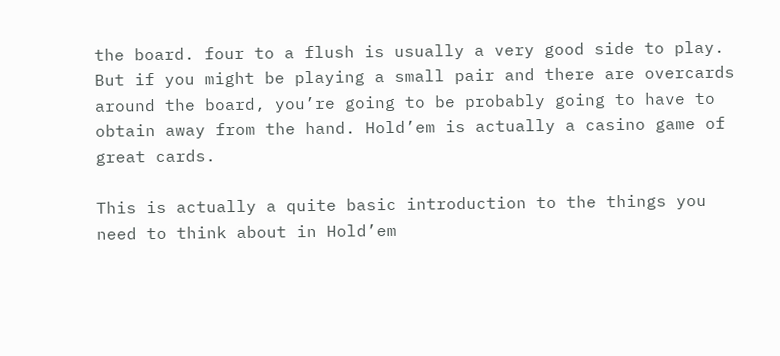the board. four to a flush is usually a very good side to play. But if you might be playing a small pair and there are overcards around the board, you’re going to be probably going to have to obtain away from the hand. Hold’em is actually a casino game of great cards.

This is actually a quite basic introduction to the things you need to think about in Hold’em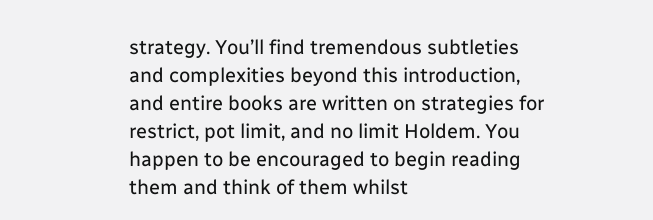strategy. You’ll find tremendous subtleties and complexities beyond this introduction, and entire books are written on strategies for restrict, pot limit, and no limit Holdem. You happen to be encouraged to begin reading them and think of them whilst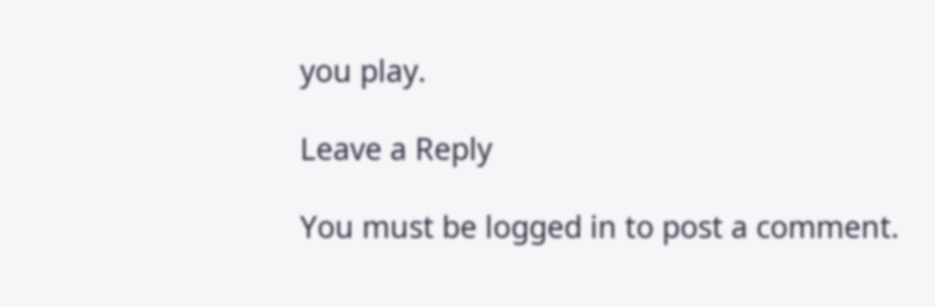you play.

Leave a Reply

You must be logged in to post a comment.